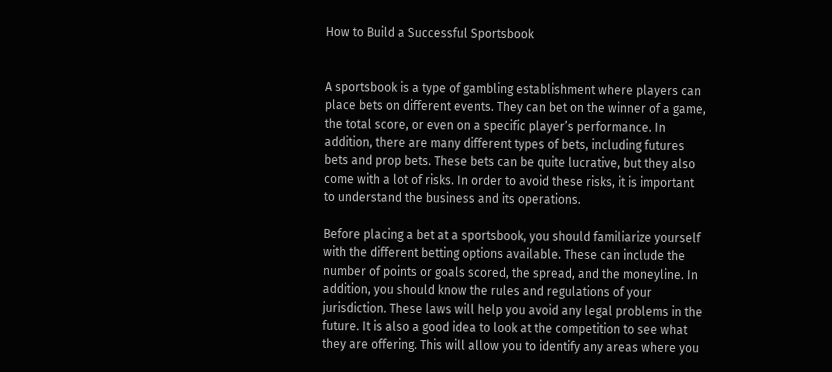How to Build a Successful Sportsbook


A sportsbook is a type of gambling establishment where players can place bets on different events. They can bet on the winner of a game, the total score, or even on a specific player’s performance. In addition, there are many different types of bets, including futures bets and prop bets. These bets can be quite lucrative, but they also come with a lot of risks. In order to avoid these risks, it is important to understand the business and its operations.

Before placing a bet at a sportsbook, you should familiarize yourself with the different betting options available. These can include the number of points or goals scored, the spread, and the moneyline. In addition, you should know the rules and regulations of your jurisdiction. These laws will help you avoid any legal problems in the future. It is also a good idea to look at the competition to see what they are offering. This will allow you to identify any areas where you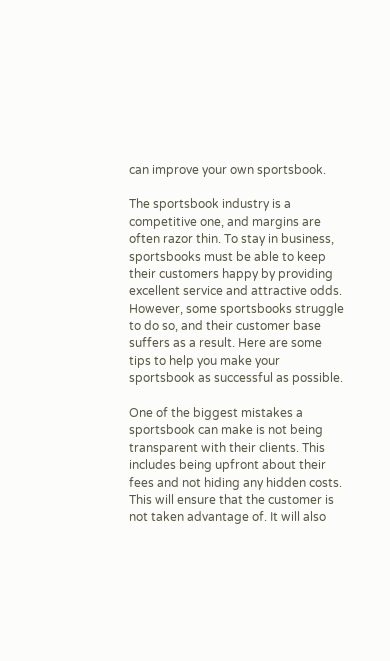can improve your own sportsbook.

The sportsbook industry is a competitive one, and margins are often razor thin. To stay in business, sportsbooks must be able to keep their customers happy by providing excellent service and attractive odds. However, some sportsbooks struggle to do so, and their customer base suffers as a result. Here are some tips to help you make your sportsbook as successful as possible.

One of the biggest mistakes a sportsbook can make is not being transparent with their clients. This includes being upfront about their fees and not hiding any hidden costs. This will ensure that the customer is not taken advantage of. It will also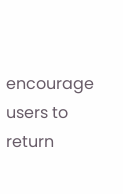encourage users to return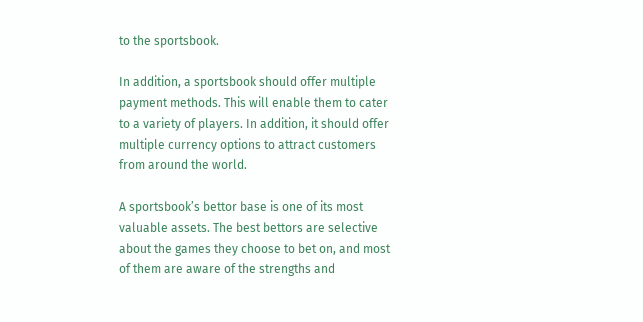to the sportsbook.

In addition, a sportsbook should offer multiple payment methods. This will enable them to cater to a variety of players. In addition, it should offer multiple currency options to attract customers from around the world.

A sportsbook’s bettor base is one of its most valuable assets. The best bettors are selective about the games they choose to bet on, and most of them are aware of the strengths and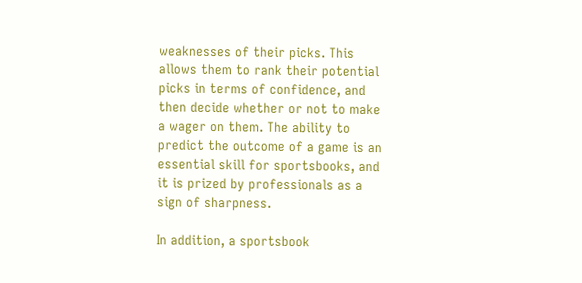weaknesses of their picks. This allows them to rank their potential picks in terms of confidence, and then decide whether or not to make a wager on them. The ability to predict the outcome of a game is an essential skill for sportsbooks, and it is prized by professionals as a sign of sharpness.

In addition, a sportsbook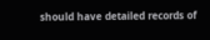should have detailed records of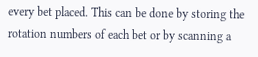every bet placed. This can be done by storing the rotation numbers of each bet or by scanning a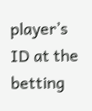player’s ID at the betting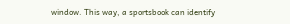window. This way, a sportsbook can identify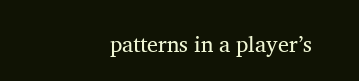patterns in a player’s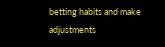betting habits and make adjustments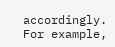accordingly. For example,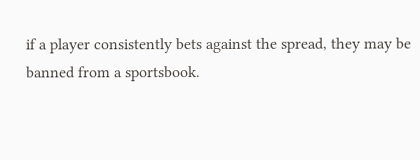if a player consistently bets against the spread, they may be banned from a sportsbook.